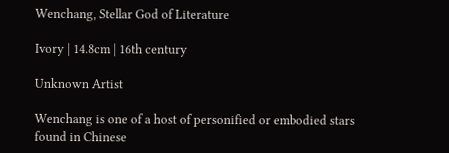Wenchang, Stellar God of Literature

Ivory | 14.8cm | 16th century

Unknown Artist

Wenchang is one of a host of personified or embodied stars found in Chinese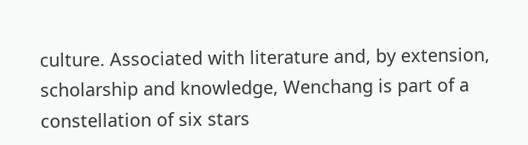culture. Associated with literature and, by extension, scholarship and knowledge, Wenchang is part of a constellation of six stars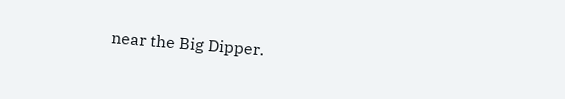near the Big Dipper.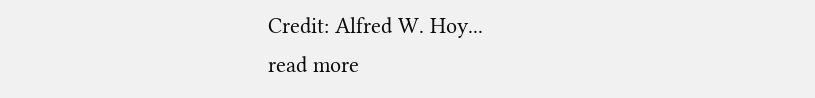Credit: Alfred W. Hoy...
read more